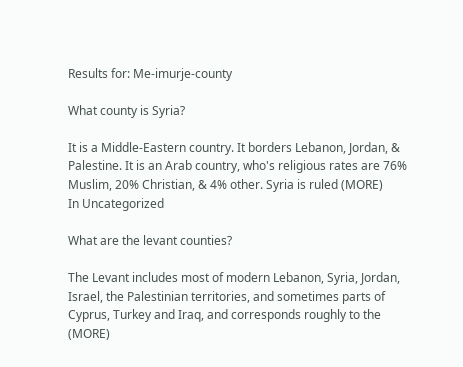Results for: Me-imurje-county

What county is Syria?

It is a Middle-Eastern country. It borders Lebanon, Jordan, & Palestine. It is an Arab country, who's religious rates are 76% Muslim, 20% Christian, & 4% other. Syria is ruled (MORE)
In Uncategorized

What are the levant counties?

The Levant includes most of modern Lebanon, Syria, Jordan, Israel, the Palestinian territories, and sometimes parts of Cyprus, Turkey and Iraq, and corresponds roughly to the (MORE)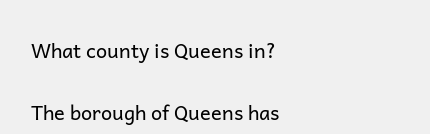What county is Queens in?

The borough of Queens has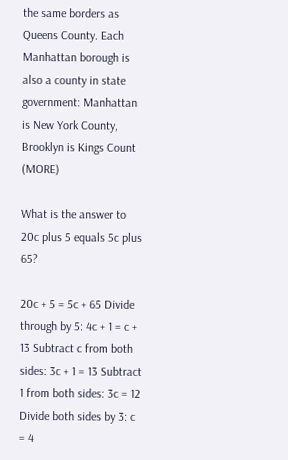the same borders as Queens County. Each Manhattan borough is also a county in state government: Manhattan is New York County, Brooklyn is Kings Count (MORE)

What is the answer to 20c plus 5 equals 5c plus 65?

20c + 5 = 5c + 65 Divide through by 5: 4c + 1 = c + 13 Subtract c from both sides: 3c + 1 = 13 Subtract 1 from both sides: 3c = 12 Divide both sides by 3: c = 4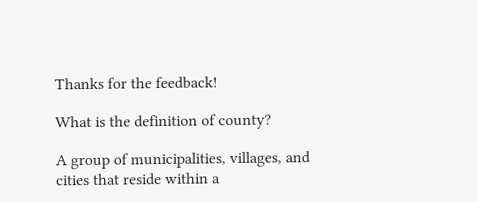Thanks for the feedback!

What is the definition of county?

A group of municipalities, villages, and cities that reside within a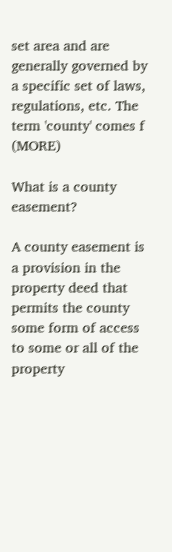set area and are generally governed by a specific set of laws, regulations, etc. The term 'county' comes f (MORE)

What is a county easement?

A county easement is a provision in the property deed that permits the county some form of access to some or all of the property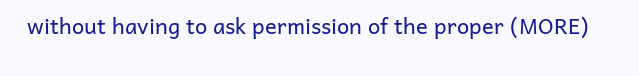without having to ask permission of the proper (MORE)